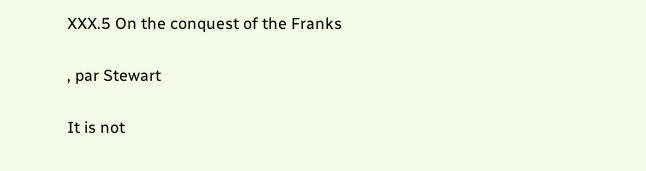XXX.5 On the conquest of the Franks

, par Stewart

It is not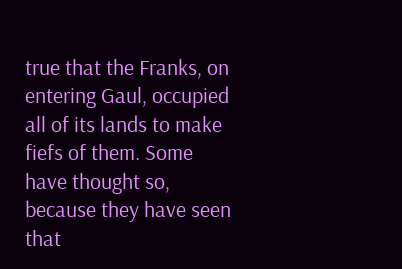true that the Franks, on entering Gaul, occupied all of its lands to make fiefs of them. Some have thought so, because they have seen that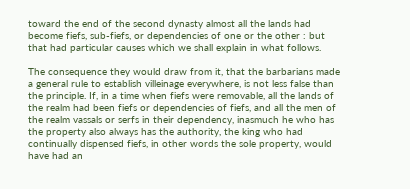toward the end of the second dynasty almost all the lands had become fiefs, sub-fiefs, or dependencies of one or the other : but that had particular causes which we shall explain in what follows.

The consequence they would draw from it, that the barbarians made a general rule to establish villeinage everywhere, is not less false than the principle. If, in a time when fiefs were removable, all the lands of the realm had been fiefs or dependencies of fiefs, and all the men of the realm vassals or serfs in their dependency, inasmuch he who has the property also always has the authority, the king who had continually dispensed fiefs, in other words the sole property, would have had an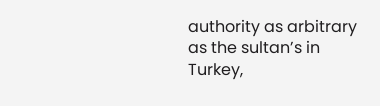authority as arbitrary as the sultan’s in Turkey,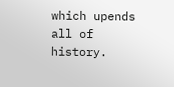which upends all of history.